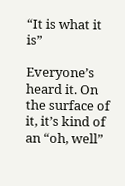“It is what it is”

Everyone’s heard it. On the surface of it, it’s kind of an “oh, well”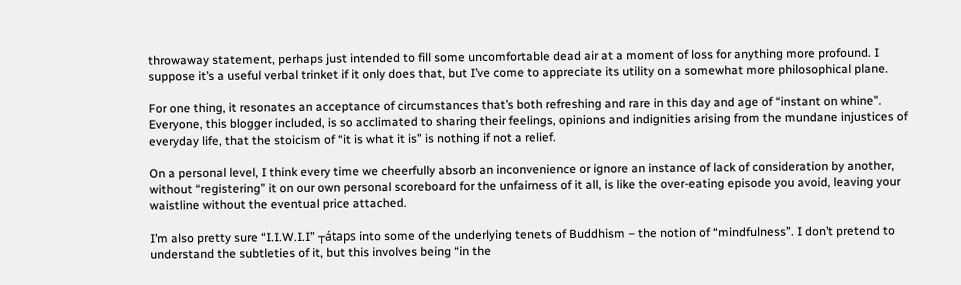throwaway statement, perhaps just intended to fill some uncomfortable dead air at a moment of loss for anything more profound. I suppose it’s a useful verbal trinket if it only does that, but I’ve come to appreciate its utility on a somewhat more philosophical plane.

For one thing, it resonates an acceptance of circumstances that’s both refreshing and rare in this day and age of “instant on whine”. Everyone, this blogger included, is so acclimated to sharing their feelings, opinions and indignities arising from the mundane injustices of everyday life, that the stoicism of “it is what it is” is nothing if not a relief.

On a personal level, I think every time we cheerfully absorb an inconvenience or ignore an instance of lack of consideration by another, without “registering” it on our own personal scoreboard for the unfairness of it all, is like the over-eating episode you avoid, leaving your waistline without the eventual price attached.

I’m also pretty sure “I.I.W.I.I” ┬átaps into some of the underlying tenets of Buddhism – the notion of “mindfulness”. I don’t pretend to understand the subtleties of it, but this involves being “in the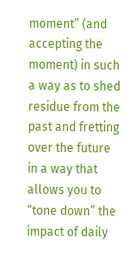moment” (and accepting the moment) in such a way as to shed residue from the past and fretting over the future in a way that allows you to “tone down” the impact of daily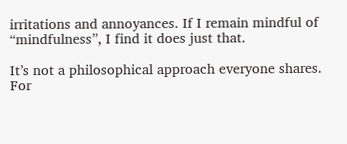irritations and annoyances. If I remain mindful of “mindfulness”, I find it does just that.

It’s not a philosophical approach everyone shares. For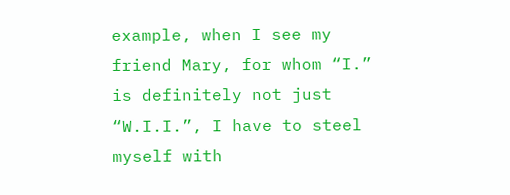example, when I see my friend Mary, for whom “I.” is definitely not just “W.I.I.”, I have to steel myself with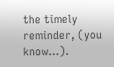the timely reminder, (you know…).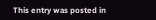This entry was posted in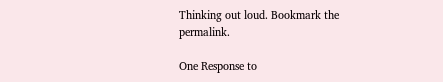Thinking out loud. Bookmark the permalink.

One Response to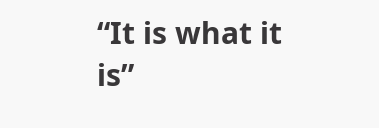“It is what it is”